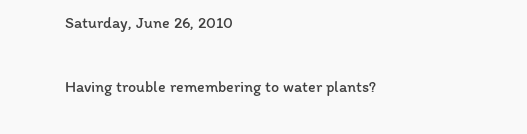Saturday, June 26, 2010

Having trouble remembering to water plants?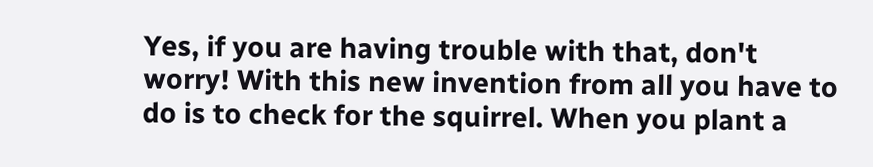Yes, if you are having trouble with that, don't worry! With this new invention from all you have to do is to check for the squirrel. When you plant a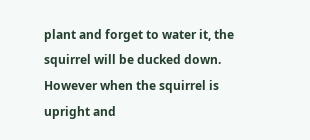plant and forget to water it, the squirrel will be ducked down. However when the squirrel is upright and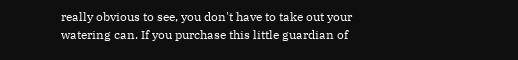really obvious to see, you don't have to take out your watering can. If you purchase this little guardian of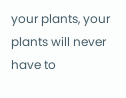your plants, your plants will never have to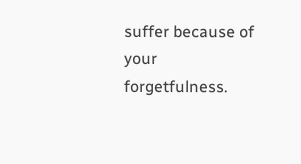suffer because of your forgetfulness.